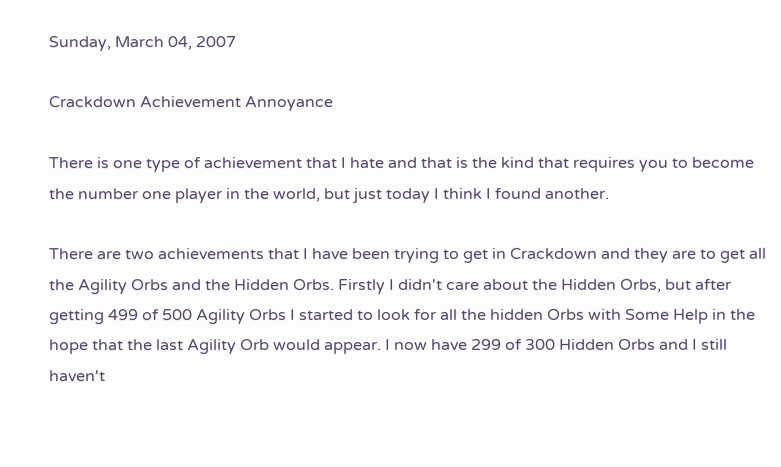Sunday, March 04, 2007

Crackdown Achievement Annoyance

There is one type of achievement that I hate and that is the kind that requires you to become the number one player in the world, but just today I think I found another.

There are two achievements that I have been trying to get in Crackdown and they are to get all the Agility Orbs and the Hidden Orbs. Firstly I didn't care about the Hidden Orbs, but after getting 499 of 500 Agility Orbs I started to look for all the hidden Orbs with Some Help in the hope that the last Agility Orb would appear. I now have 299 of 300 Hidden Orbs and I still haven't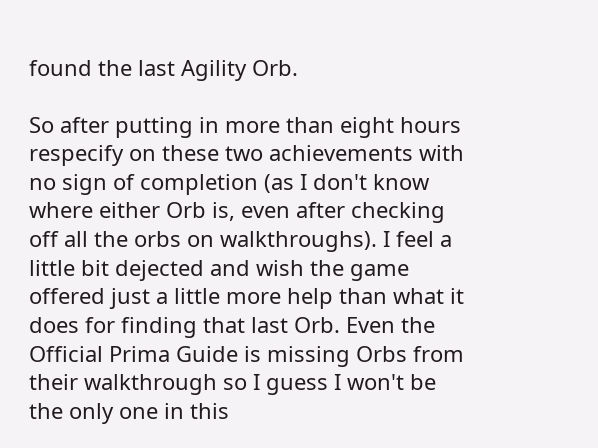found the last Agility Orb.

So after putting in more than eight hours respecify on these two achievements with no sign of completion (as I don't know where either Orb is, even after checking off all the orbs on walkthroughs). I feel a little bit dejected and wish the game offered just a little more help than what it does for finding that last Orb. Even the Official Prima Guide is missing Orbs from their walkthrough so I guess I won't be the only one in this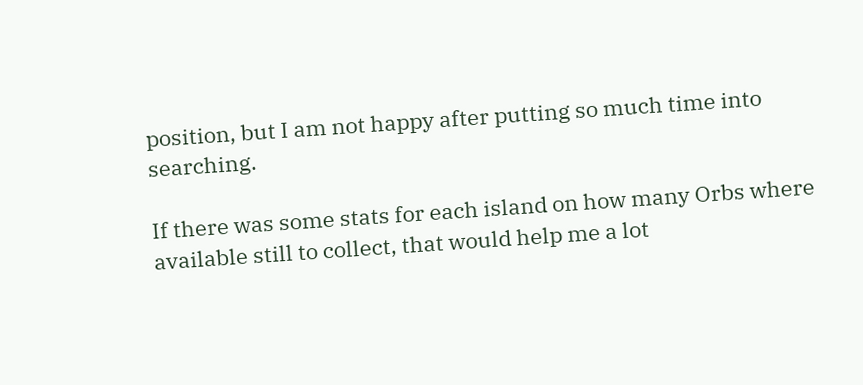position, but I am not happy after putting so much time into searching.

If there was some stats for each island on how many Orbs where available still to collect, that would help me a lot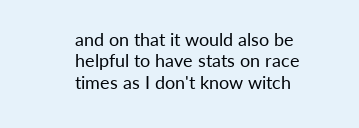and on that it would also be helpful to have stats on race times as I don't know witch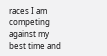races I am competing against my best time and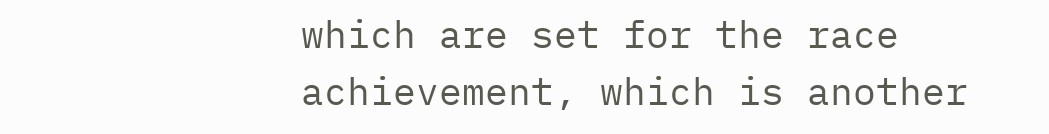which are set for the race achievement, which is another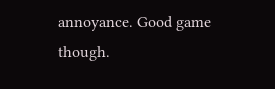annoyance. Good game though.